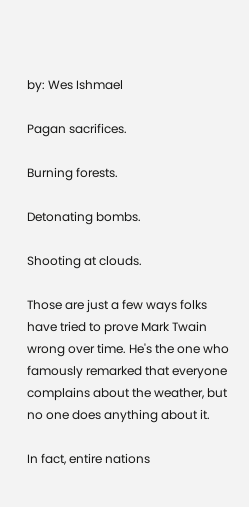by: Wes Ishmael

Pagan sacrifices.

Burning forests.

Detonating bombs.

Shooting at clouds.

Those are just a few ways folks have tried to prove Mark Twain wrong over time. He's the one who famously remarked that everyone complains about the weather, but no one does anything about it.

In fact, entire nations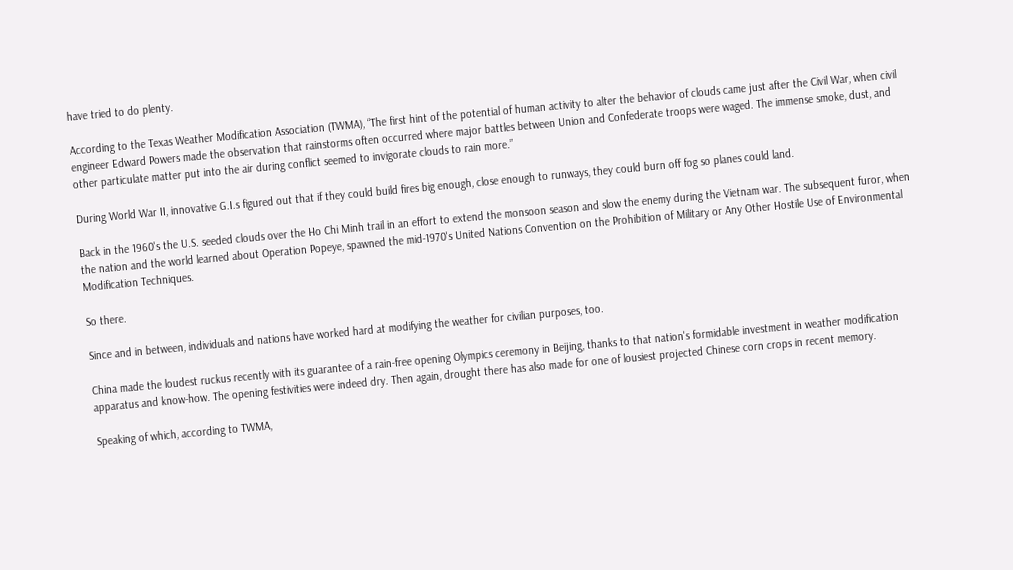have tried to do plenty.

According to the Texas Weather Modification Association (TWMA), “The first hint of the potential of human activity to alter the behavior of clouds came just after the Civil War, when civil engineer Edward Powers made the observation that rainstorms often occurred where major battles between Union and Confederate troops were waged. The immense smoke, dust, and other particulate matter put into the air during conflict seemed to invigorate clouds to rain more.”

During World War II, innovative G.I.s figured out that if they could build fires big enough, close enough to runways, they could burn off fog so planes could land.

Back in the 1960's the U.S. seeded clouds over the Ho Chi Minh trail in an effort to extend the monsoon season and slow the enemy during the Vietnam war. The subsequent furor, when the nation and the world learned about Operation Popeye, spawned the mid-1970's United Nations Convention on the Prohibition of Military or Any Other Hostile Use of Environmental Modification Techniques.

So there.

Since and in between, individuals and nations have worked hard at modifying the weather for civilian purposes, too.

China made the loudest ruckus recently with its guarantee of a rain-free opening Olympics ceremony in Beijing, thanks to that nation's formidable investment in weather modification apparatus and know-how. The opening festivities were indeed dry. Then again, drought there has also made for one of lousiest projected Chinese corn crops in recent memory.

Speaking of which, according to TWMA,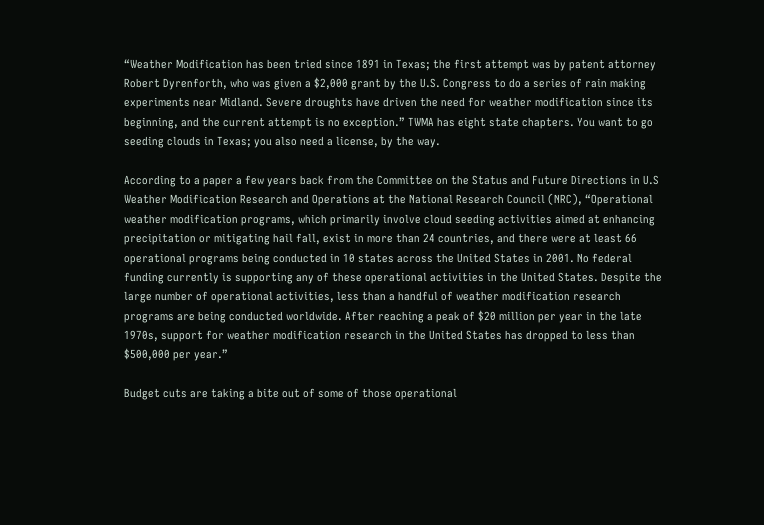“Weather Modification has been tried since 1891 in Texas; the first attempt was by patent attorney Robert Dyrenforth, who was given a $2,000 grant by the U.S. Congress to do a series of rain making experiments near Midland. Severe droughts have driven the need for weather modification since its beginning, and the current attempt is no exception.” TWMA has eight state chapters. You want to go seeding clouds in Texas; you also need a license, by the way.

According to a paper a few years back from the Committee on the Status and Future Directions in U.S Weather Modification Research and Operations at the National Research Council (NRC), “Operational weather modification programs, which primarily involve cloud seeding activities aimed at enhancing precipitation or mitigating hail fall, exist in more than 24 countries, and there were at least 66 operational programs being conducted in 10 states across the United States in 2001. No federal funding currently is supporting any of these operational activities in the United States. Despite the large number of operational activities, less than a handful of weather modification research programs are being conducted worldwide. After reaching a peak of $20 million per year in the late 1970s, support for weather modification research in the United States has dropped to less than $500,000 per year.”

Budget cuts are taking a bite out of some of those operational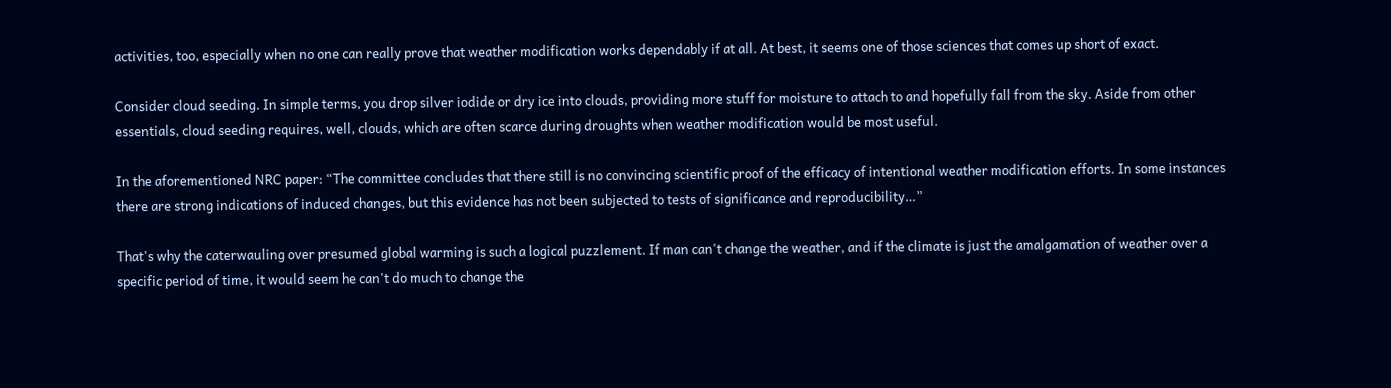activities, too, especially when no one can really prove that weather modification works dependably if at all. At best, it seems one of those sciences that comes up short of exact.

Consider cloud seeding. In simple terms, you drop silver iodide or dry ice into clouds, providing more stuff for moisture to attach to and hopefully fall from the sky. Aside from other essentials, cloud seeding requires, well, clouds, which are often scarce during droughts when weather modification would be most useful.

In the aforementioned NRC paper: “The committee concludes that there still is no convincing scientific proof of the efficacy of intentional weather modification efforts. In some instances there are strong indications of induced changes, but this evidence has not been subjected to tests of significance and reproducibility…”

That's why the caterwauling over presumed global warming is such a logical puzzlement. If man can't change the weather, and if the climate is just the amalgamation of weather over a specific period of time, it would seem he can't do much to change the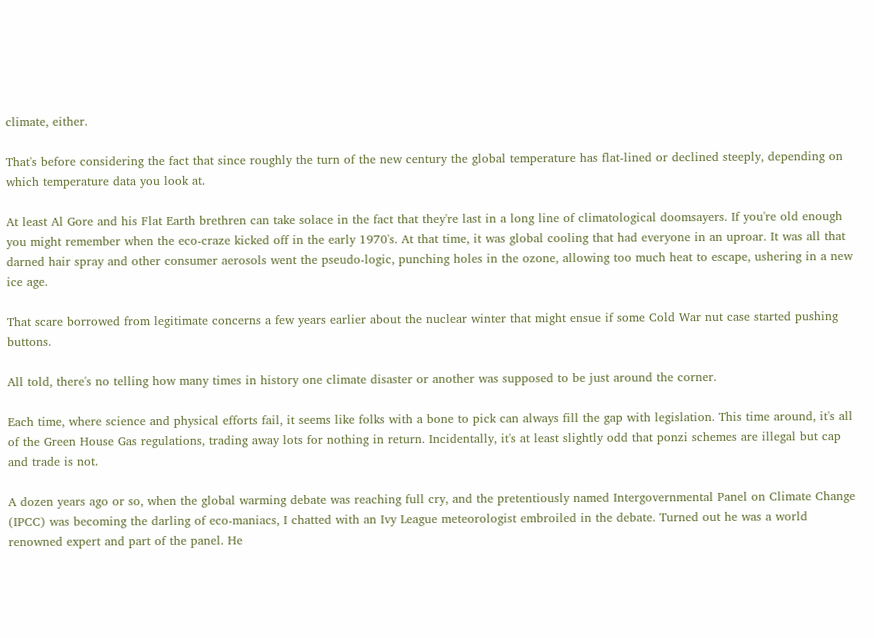climate, either.

That's before considering the fact that since roughly the turn of the new century the global temperature has flat-lined or declined steeply, depending on which temperature data you look at.

At least Al Gore and his Flat Earth brethren can take solace in the fact that they're last in a long line of climatological doomsayers. If you're old enough you might remember when the eco-craze kicked off in the early 1970's. At that time, it was global cooling that had everyone in an uproar. It was all that darned hair spray and other consumer aerosols went the pseudo-logic, punching holes in the ozone, allowing too much heat to escape, ushering in a new ice age.

That scare borrowed from legitimate concerns a few years earlier about the nuclear winter that might ensue if some Cold War nut case started pushing buttons.

All told, there's no telling how many times in history one climate disaster or another was supposed to be just around the corner.

Each time, where science and physical efforts fail, it seems like folks with a bone to pick can always fill the gap with legislation. This time around, it's all of the Green House Gas regulations, trading away lots for nothing in return. Incidentally, it's at least slightly odd that ponzi schemes are illegal but cap and trade is not.

A dozen years ago or so, when the global warming debate was reaching full cry, and the pretentiously named Intergovernmental Panel on Climate Change (IPCC) was becoming the darling of eco-maniacs, I chatted with an Ivy League meteorologist embroiled in the debate. Turned out he was a world renowned expert and part of the panel. He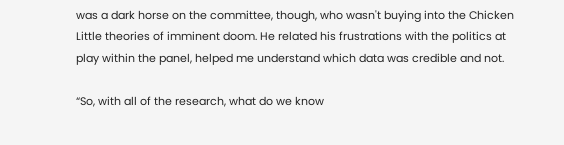was a dark horse on the committee, though, who wasn't buying into the Chicken Little theories of imminent doom. He related his frustrations with the politics at play within the panel, helped me understand which data was credible and not.

“So, with all of the research, what do we know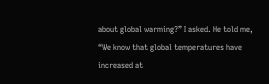about global warming?” I asked. He told me, “We know that global temperatures have increased at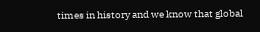times in history and we know that global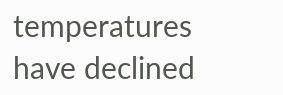temperatures have declined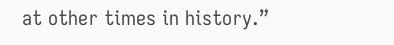at other times in history.”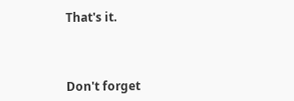That's it.



Don't forget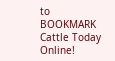to BOOKMARK
Cattle Today Online!